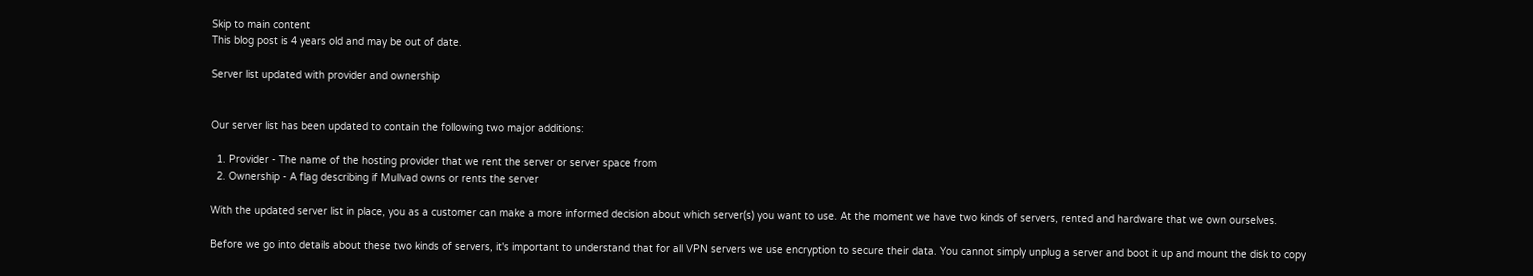Skip to main content
This blog post is 4 years old and may be out of date.

Server list updated with provider and ownership


Our server list has been updated to contain the following two major additions:

  1. Provider - The name of the hosting provider that we rent the server or server space from
  2. Ownership - A flag describing if Mullvad owns or rents the server

With the updated server list in place, you as a customer can make a more informed decision about which server(s) you want to use. At the moment we have two kinds of servers, rented and hardware that we own ourselves.

Before we go into details about these two kinds of servers, it's important to understand that for all VPN servers we use encryption to secure their data. You cannot simply unplug a server and boot it up and mount the disk to copy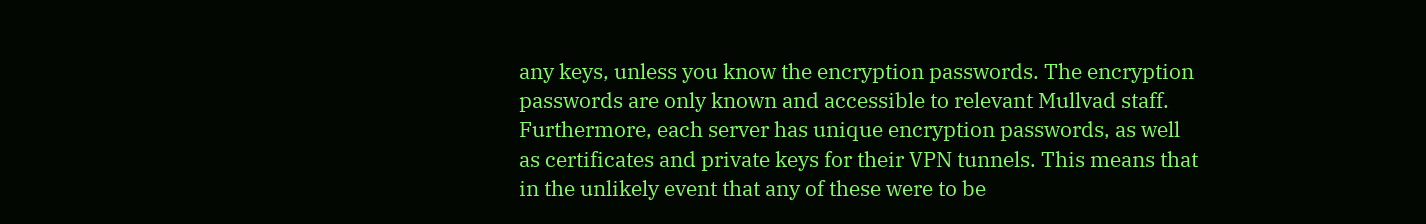any keys, unless you know the encryption passwords. The encryption passwords are only known and accessible to relevant Mullvad staff. Furthermore, each server has unique encryption passwords, as well as certificates and private keys for their VPN tunnels. This means that in the unlikely event that any of these were to be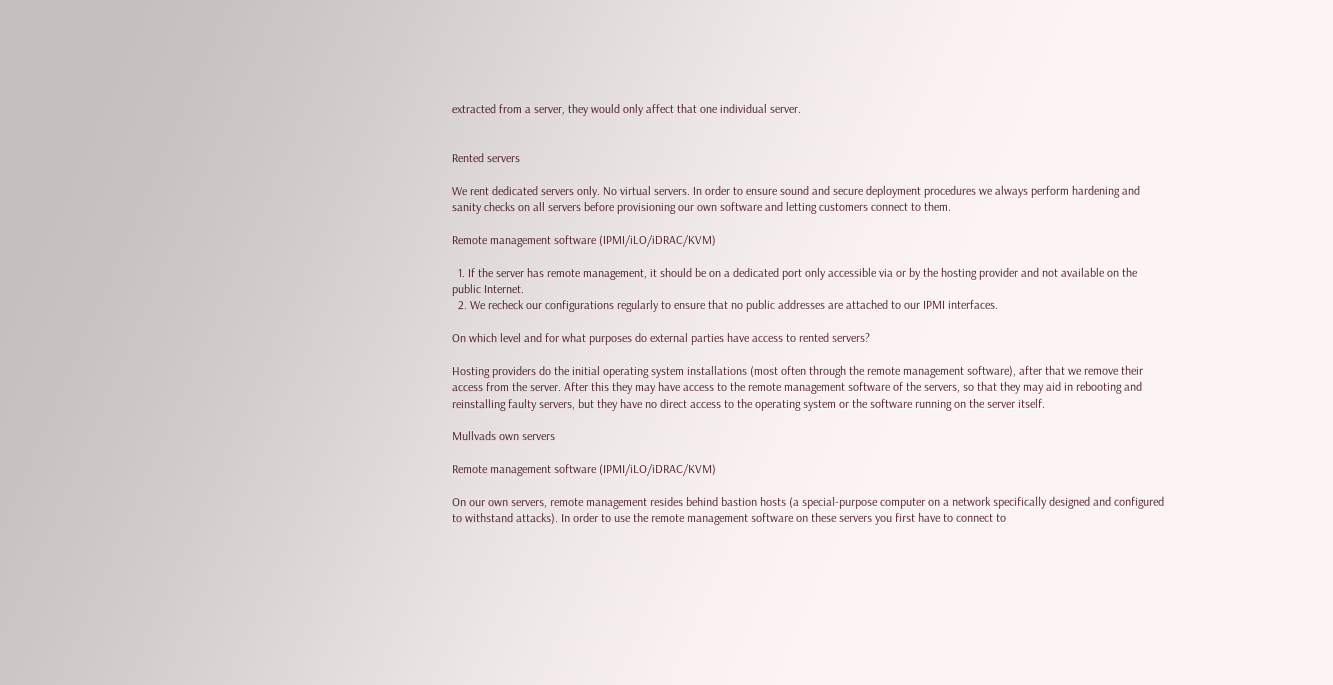extracted from a server, they would only affect that one individual server.


Rented servers

We rent dedicated servers only. No virtual servers. In order to ensure sound and secure deployment procedures we always perform hardening and sanity checks on all servers before provisioning our own software and letting customers connect to them.

Remote management software (IPMI/iLO/iDRAC/KVM)

  1. If the server has remote management, it should be on a dedicated port only accessible via or by the hosting provider and not available on the public Internet.
  2. We recheck our configurations regularly to ensure that no public addresses are attached to our IPMI interfaces.

On which level and for what purposes do external parties have access to rented servers?

Hosting providers do the initial operating system installations (most often through the remote management software), after that we remove their access from the server. After this they may have access to the remote management software of the servers, so that they may aid in rebooting and reinstalling faulty servers, but they have no direct access to the operating system or the software running on the server itself.

Mullvads own servers

Remote management software (IPMI/iLO/iDRAC/KVM)

On our own servers, remote management resides behind bastion hosts (a special-purpose computer on a network specifically designed and configured to withstand attacks). In order to use the remote management software on these servers you first have to connect to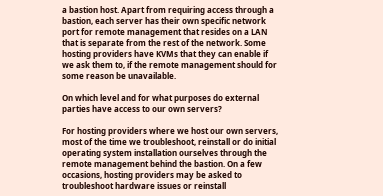a bastion host. Apart from requiring access through a bastion, each server has their own specific network port for remote management that resides on a LAN that is separate from the rest of the network. Some hosting providers have KVMs that they can enable if we ask them to, if the remote management should for some reason be unavailable.

On which level and for what purposes do external parties have access to our own servers?

For hosting providers where we host our own servers, most of the time we troubleshoot, reinstall or do initial operating system installation ourselves through the remote management behind the bastion. On a few occasions, hosting providers may be asked to troubleshoot hardware issues or reinstall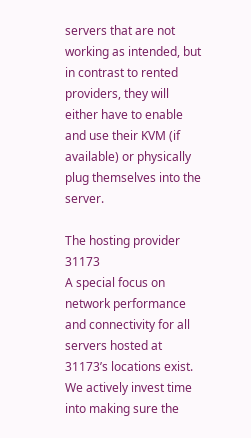servers that are not working as intended, but in contrast to rented providers, they will either have to enable and use their KVM (if available) or physically plug themselves into the server.

The hosting provider 31173
A special focus on network performance and connectivity for all servers hosted at 31173’s locations exist.  We actively invest time into making sure the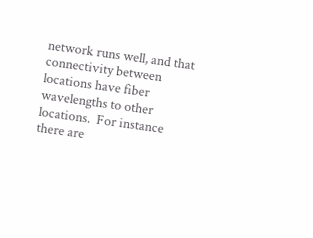network runs well, and that connectivity between locations have fiber wavelengths to other locations.  For instance there are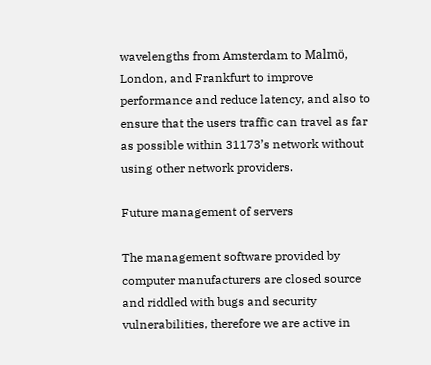wavelengths from Amsterdam to Malmö, London, and Frankfurt to improve performance and reduce latency, and also to ensure that the users traffic can travel as far as possible within 31173’s network without using other network providers.

Future management of servers

The management software provided by computer manufacturers are closed source and riddled with bugs and security vulnerabilities, therefore we are active in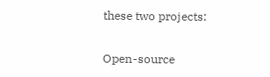these two projects:

Open-source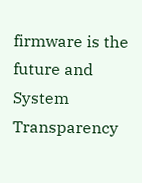firmware is the future and System Transparency